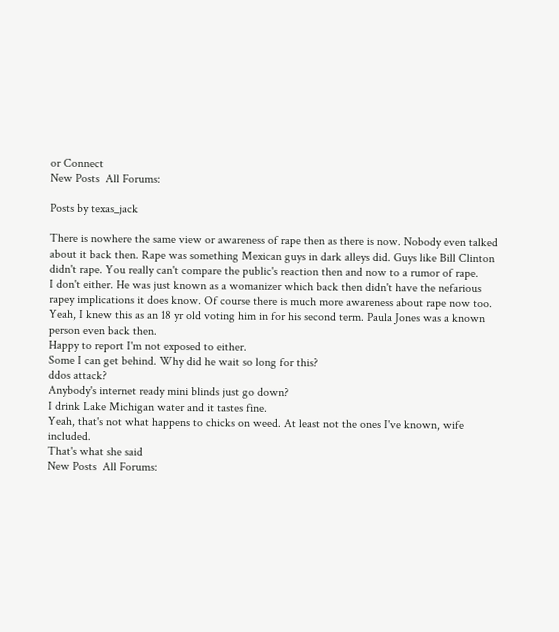or Connect
New Posts  All Forums:

Posts by texas_jack

There is nowhere the same view or awareness of rape then as there is now. Nobody even talked about it back then. Rape was something Mexican guys in dark alleys did. Guys like Bill Clinton didn't rape. You really can't compare the public's reaction then and now to a rumor of rape.
I don't either. He was just known as a womanizer which back then didn't have the nefarious rapey implications it does know. Of course there is much more awareness about rape now too.
Yeah, I knew this as an 18 yr old voting him in for his second term. Paula Jones was a known person even back then.
Happy to report I'm not exposed to either.
Some I can get behind. Why did he wait so long for this?
ddos attack?
Anybody's internet ready mini blinds just go down?
I drink Lake Michigan water and it tastes fine.
Yeah, that's not what happens to chicks on weed. At least not the ones I've known, wife included.
That's what she said
New Posts  All Forums: